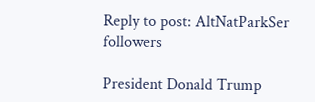Reply to post: AltNatParkSer followers

President Donald Trump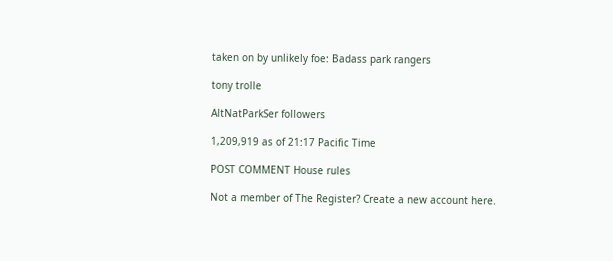taken on by unlikely foe: Badass park rangers

tony trolle

AltNatParkSer followers

1,209,919 as of 21:17 Pacific Time

POST COMMENT House rules

Not a member of The Register? Create a new account here.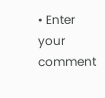• Enter your comment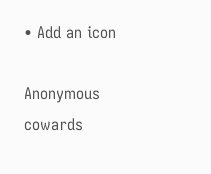• Add an icon

Anonymous cowards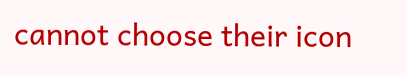cannot choose their icon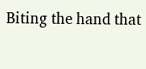Biting the hand that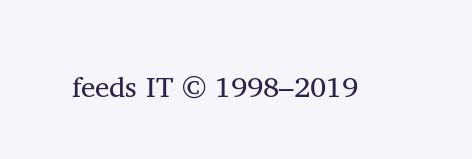feeds IT © 1998–2019